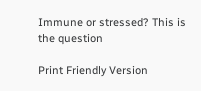Immune or stressed? This is the question

Print Friendly Version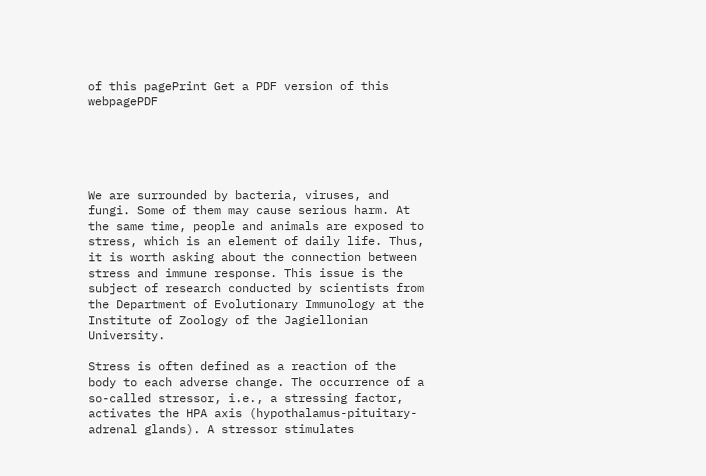of this pagePrint Get a PDF version of this webpagePDF





We are surrounded by bacteria, viruses, and fungi. Some of them may cause serious harm. At the same time, people and animals are exposed to stress, which is an element of daily life. Thus, it is worth asking about the connection between stress and immune response. This issue is the subject of research conducted by scientists from the Department of Evolutionary Immunology at the Institute of Zoology of the Jagiellonian University.

Stress is often defined as a reaction of the body to each adverse change. The occurrence of a so-called stressor, i.e., a stressing factor, activates the HPA axis (hypothalamus-pituitary-adrenal glands). A stressor stimulates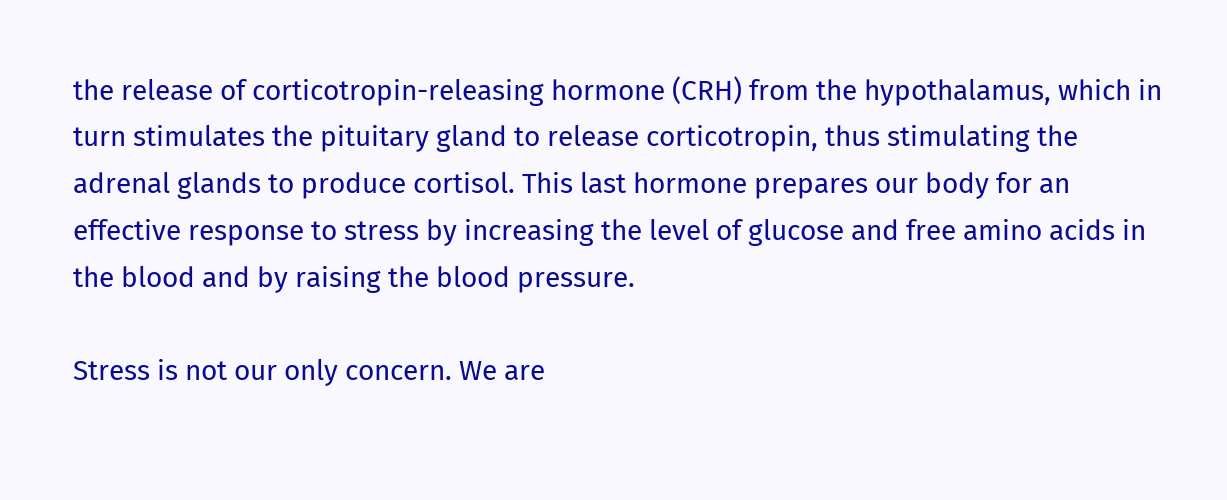the release of corticotropin-releasing hormone (CRH) from the hypothalamus, which in turn stimulates the pituitary gland to release corticotropin, thus stimulating the adrenal glands to produce cortisol. This last hormone prepares our body for an effective response to stress by increasing the level of glucose and free amino acids in the blood and by raising the blood pressure.

Stress is not our only concern. We are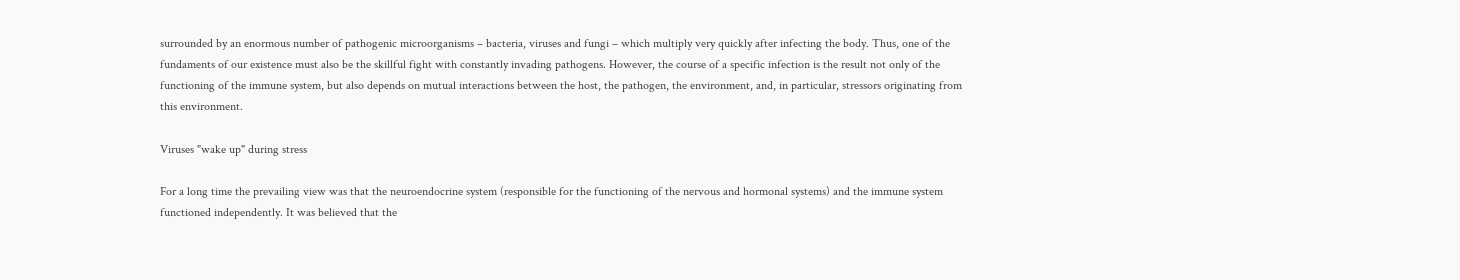surrounded by an enormous number of pathogenic microorganisms – bacteria, viruses and fungi – which multiply very quickly after infecting the body. Thus, one of the fundaments of our existence must also be the skillful fight with constantly invading pathogens. However, the course of a specific infection is the result not only of the functioning of the immune system, but also depends on mutual interactions between the host, the pathogen, the environment, and, in particular, stressors originating from this environment.

Viruses "wake up" during stress

For a long time the prevailing view was that the neuroendocrine system (responsible for the functioning of the nervous and hormonal systems) and the immune system functioned independently. It was believed that the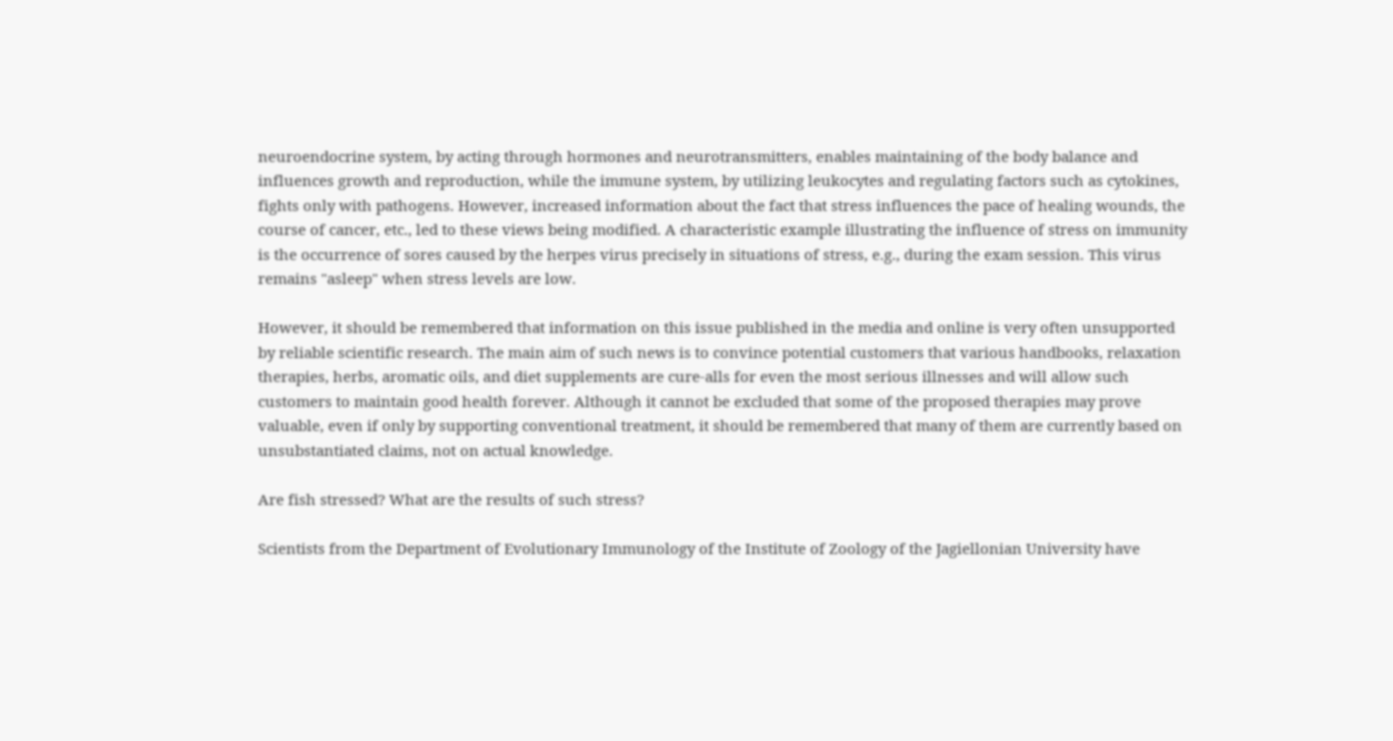neuroendocrine system, by acting through hormones and neurotransmitters, enables maintaining of the body balance and influences growth and reproduction, while the immune system, by utilizing leukocytes and regulating factors such as cytokines, fights only with pathogens. However, increased information about the fact that stress influences the pace of healing wounds, the course of cancer, etc., led to these views being modified. A characteristic example illustrating the influence of stress on immunity is the occurrence of sores caused by the herpes virus precisely in situations of stress, e.g., during the exam session. This virus remains "asleep" when stress levels are low.

However, it should be remembered that information on this issue published in the media and online is very often unsupported by reliable scientific research. The main aim of such news is to convince potential customers that various handbooks, relaxation therapies, herbs, aromatic oils, and diet supplements are cure-alls for even the most serious illnesses and will allow such customers to maintain good health forever. Although it cannot be excluded that some of the proposed therapies may prove valuable, even if only by supporting conventional treatment, it should be remembered that many of them are currently based on unsubstantiated claims, not on actual knowledge.

Are fish stressed? What are the results of such stress?

Scientists from the Department of Evolutionary Immunology of the Institute of Zoology of the Jagiellonian University have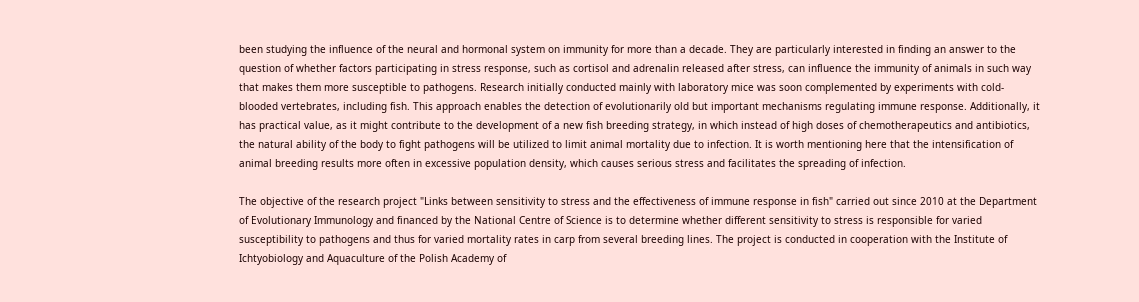been studying the influence of the neural and hormonal system on immunity for more than a decade. They are particularly interested in finding an answer to the question of whether factors participating in stress response, such as cortisol and adrenalin released after stress, can influence the immunity of animals in such way that makes them more susceptible to pathogens. Research initially conducted mainly with laboratory mice was soon complemented by experiments with cold-blooded vertebrates, including fish. This approach enables the detection of evolutionarily old but important mechanisms regulating immune response. Additionally, it has practical value, as it might contribute to the development of a new fish breeding strategy, in which instead of high doses of chemotherapeutics and antibiotics, the natural ability of the body to fight pathogens will be utilized to limit animal mortality due to infection. It is worth mentioning here that the intensification of animal breeding results more often in excessive population density, which causes serious stress and facilitates the spreading of infection.

The objective of the research project "Links between sensitivity to stress and the effectiveness of immune response in fish" carried out since 2010 at the Department of Evolutionary Immunology and financed by the National Centre of Science is to determine whether different sensitivity to stress is responsible for varied susceptibility to pathogens and thus for varied mortality rates in carp from several breeding lines. The project is conducted in cooperation with the Institute of Ichtyobiology and Aquaculture of the Polish Academy of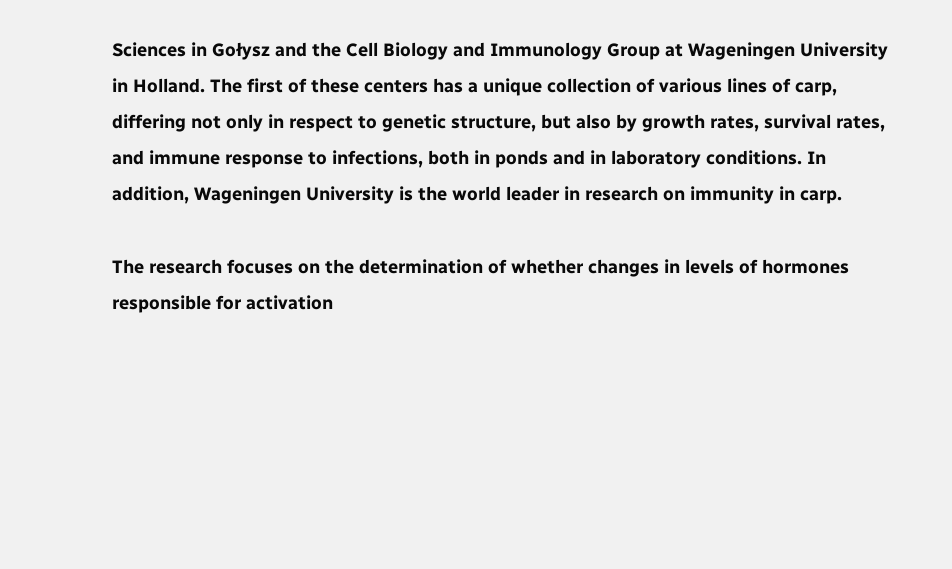Sciences in Gołysz and the Cell Biology and Immunology Group at Wageningen University in Holland. The first of these centers has a unique collection of various lines of carp, differing not only in respect to genetic structure, but also by growth rates, survival rates, and immune response to infections, both in ponds and in laboratory conditions. In addition, Wageningen University is the world leader in research on immunity in carp.

The research focuses on the determination of whether changes in levels of hormones responsible for activation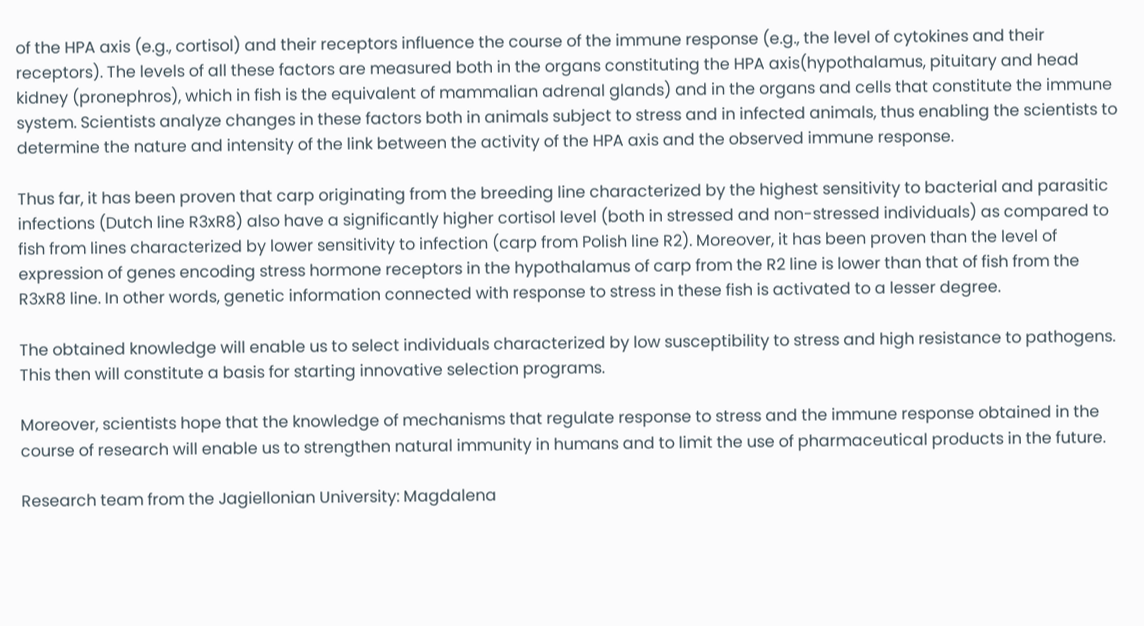of the HPA axis (e.g., cortisol) and their receptors influence the course of the immune response (e.g., the level of cytokines and their receptors). The levels of all these factors are measured both in the organs constituting the HPA axis(hypothalamus, pituitary and head kidney (pronephros), which in fish is the equivalent of mammalian adrenal glands) and in the organs and cells that constitute the immune system. Scientists analyze changes in these factors both in animals subject to stress and in infected animals, thus enabling the scientists to determine the nature and intensity of the link between the activity of the HPA axis and the observed immune response.

Thus far, it has been proven that carp originating from the breeding line characterized by the highest sensitivity to bacterial and parasitic infections (Dutch line R3xR8) also have a significantly higher cortisol level (both in stressed and non-stressed individuals) as compared to fish from lines characterized by lower sensitivity to infection (carp from Polish line R2). Moreover, it has been proven than the level of expression of genes encoding stress hormone receptors in the hypothalamus of carp from the R2 line is lower than that of fish from the R3xR8 line. In other words, genetic information connected with response to stress in these fish is activated to a lesser degree.

The obtained knowledge will enable us to select individuals characterized by low susceptibility to stress and high resistance to pathogens. This then will constitute a basis for starting innovative selection programs.

Moreover, scientists hope that the knowledge of mechanisms that regulate response to stress and the immune response obtained in the course of research will enable us to strengthen natural immunity in humans and to limit the use of pharmaceutical products in the future.

Research team from the Jagiellonian University: Magdalena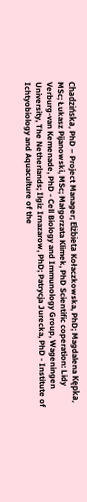Chadzińska, PhD – Project Manager; Elżbieta Kołaczkowska, PhD; Magdalena Kępka, MSc; Łukasz Pijanowski, MSc; Małgorzata Klimek, PhD Scientific coperation: Lidy Verburg-van Kemenade, PhD - Cell Biology and Immunology Group, Wageningen University, The Netherlands; Ilgiz Irnazarow, PhD; Patrycja Jurecka, PhD - Institute of Ichtyobiology and Aquaculture of the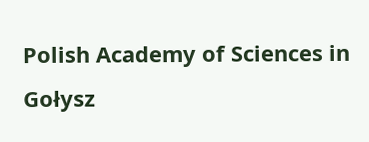Polish Academy of Sciences in Gołysz